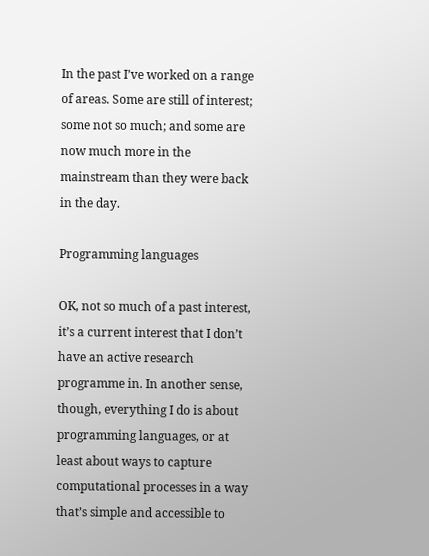In the past I’ve worked on a range of areas. Some are still of interest; some not so much; and some are now much more in the mainstream than they were back in the day.

Programming languages

OK, not so much of a past interest, it’s a current interest that I don’t have an active research programme in. In another sense, though, everything I do is about programming languages, or at least about ways to capture computational processes in a way that’s simple and accessible to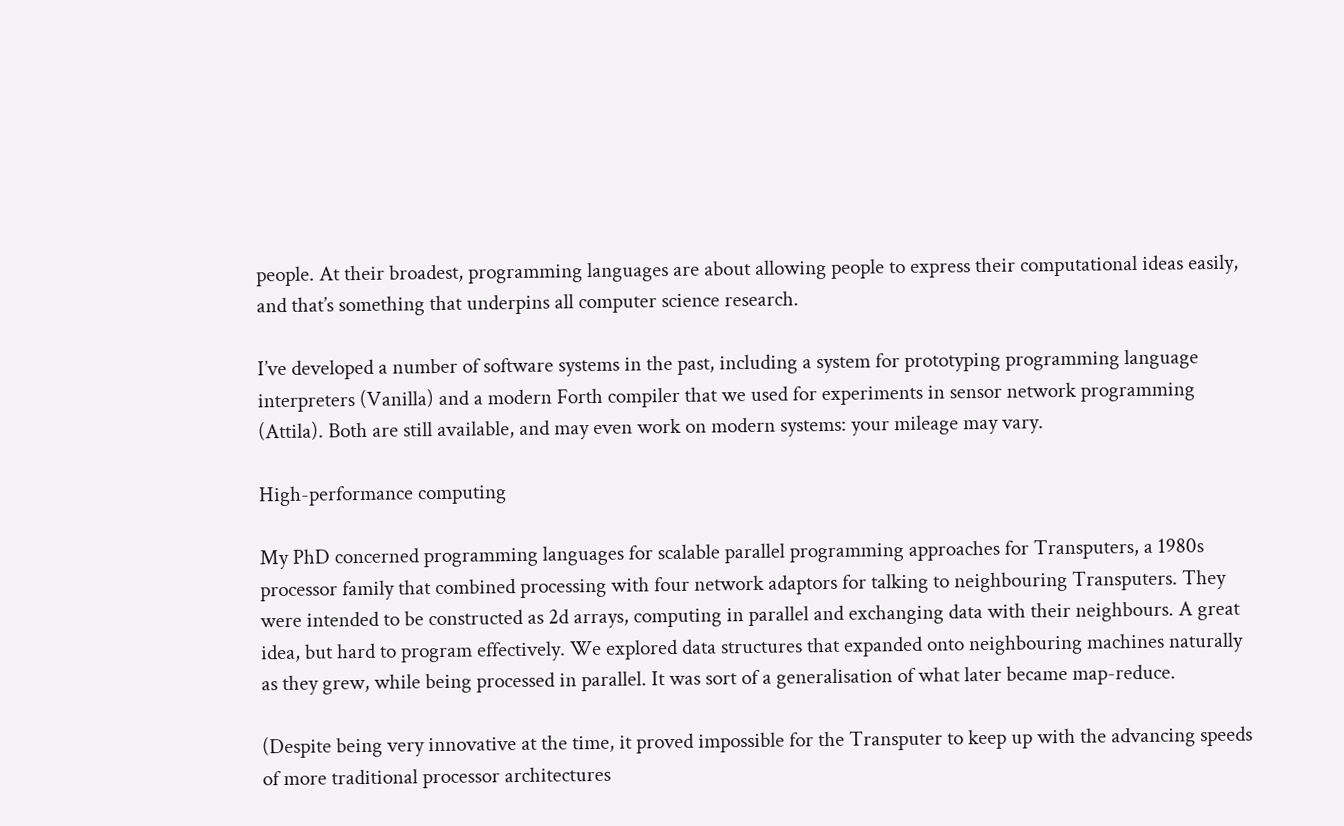people. At their broadest, programming languages are about allowing people to express their computational ideas easily, and that’s something that underpins all computer science research.

I’ve developed a number of software systems in the past, including a system for prototyping programming language interpreters (Vanilla) and a modern Forth compiler that we used for experiments in sensor network programming (Attila). Both are still available, and may even work on modern systems: your mileage may vary.

High-performance computing

My PhD concerned programming languages for scalable parallel programming approaches for Transputers, a 1980s processor family that combined processing with four network adaptors for talking to neighbouring Transputers. They were intended to be constructed as 2d arrays, computing in parallel and exchanging data with their neighbours. A great idea, but hard to program effectively. We explored data structures that expanded onto neighbouring machines naturally as they grew, while being processed in parallel. It was sort of a generalisation of what later became map-reduce.

(Despite being very innovative at the time, it proved impossible for the Transputer to keep up with the advancing speeds of more traditional processor architectures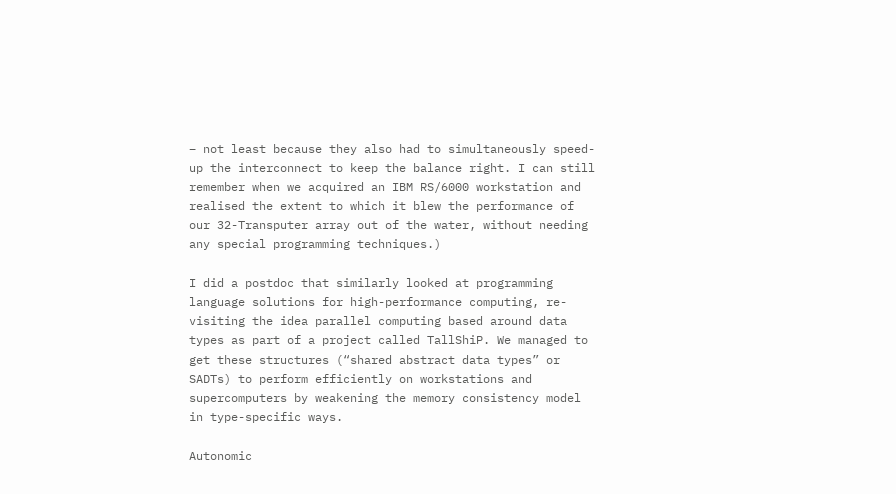– not least because they also had to simultaneously speed-up the interconnect to keep the balance right. I can still remember when we acquired an IBM RS/6000 workstation and realised the extent to which it blew the performance of our 32-Transputer array out of the water, without needing any special programming techniques.)

I did a postdoc that similarly looked at programming language solutions for high-performance computing, re-visiting the idea parallel computing based around data types as part of a project called TallShiP. We managed to get these structures (“shared abstract data types” or SADTs) to perform efficiently on workstations and supercomputers by weakening the memory consistency model in type-specific ways.

Autonomic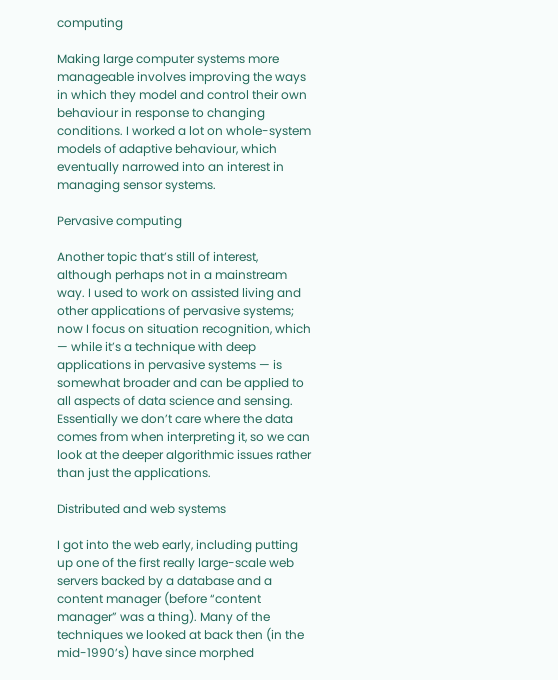computing

Making large computer systems more manageable involves improving the ways in which they model and control their own behaviour in response to changing conditions. I worked a lot on whole-system models of adaptive behaviour, which eventually narrowed into an interest in managing sensor systems.

Pervasive computing

Another topic that’s still of interest, although perhaps not in a mainstream way. I used to work on assisted living and other applications of pervasive systems; now I focus on situation recognition, which — while it’s a technique with deep applications in pervasive systems — is somewhat broader and can be applied to all aspects of data science and sensing. Essentially we don’t care where the data comes from when interpreting it, so we can look at the deeper algorithmic issues rather than just the applications.

Distributed and web systems

I got into the web early, including putting up one of the first really large-scale web servers backed by a database and a content manager (before “content manager” was a thing). Many of the techniques we looked at back then (in the mid-1990’s) have since morphed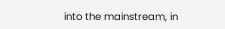into the mainstream, in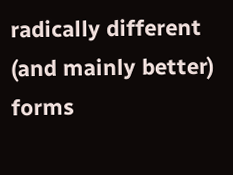radically different (and mainly better) forms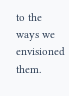to the ways we envisioned them.